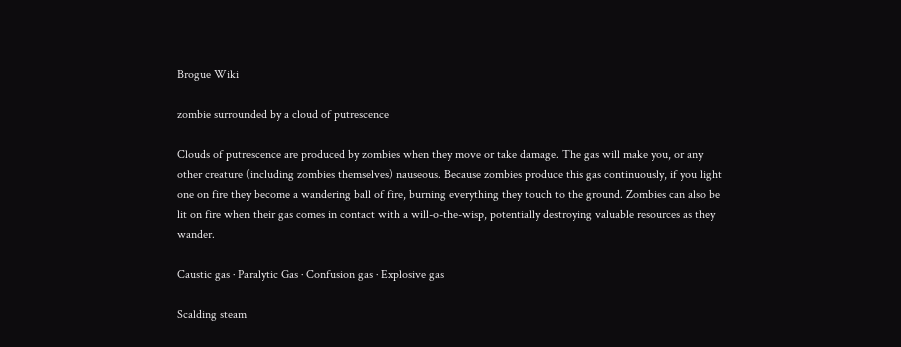Brogue Wiki

zombie surrounded by a cloud of putrescence

Clouds of putrescence are produced by zombies when they move or take damage. The gas will make you, or any other creature (including zombies themselves) nauseous. Because zombies produce this gas continuously, if you light one on fire they become a wandering ball of fire, burning everything they touch to the ground. Zombies can also be lit on fire when their gas comes in contact with a will-o-the-wisp, potentially destroying valuable resources as they wander.

Caustic gas · Paralytic Gas · Confusion gas · Explosive gas

Scalding steam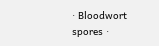· Bloodwort spores ·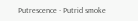Putrescence · Putrid smoke